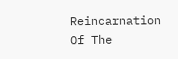Reincarnation Of The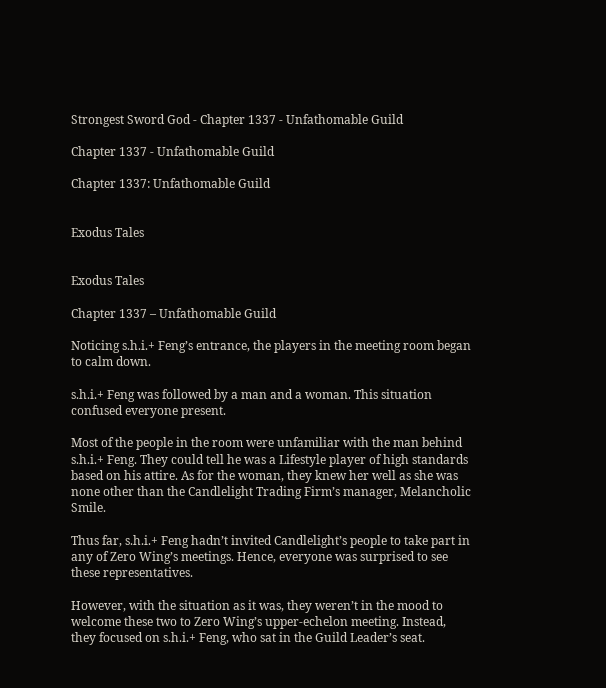Strongest Sword God - Chapter 1337 - Unfathomable Guild

Chapter 1337 - Unfathomable Guild

Chapter 1337: Unfathomable Guild


Exodus Tales


Exodus Tales

Chapter 1337 – Unfathomable Guild

Noticing s.h.i.+ Feng’s entrance, the players in the meeting room began to calm down.

s.h.i.+ Feng was followed by a man and a woman. This situation confused everyone present.

Most of the people in the room were unfamiliar with the man behind s.h.i.+ Feng. They could tell he was a Lifestyle player of high standards based on his attire. As for the woman, they knew her well as she was none other than the Candlelight Trading Firm’s manager, Melancholic Smile.

Thus far, s.h.i.+ Feng hadn’t invited Candlelight’s people to take part in any of Zero Wing’s meetings. Hence, everyone was surprised to see these representatives.

However, with the situation as it was, they weren’t in the mood to welcome these two to Zero Wing’s upper-echelon meeting. Instead, they focused on s.h.i.+ Feng, who sat in the Guild Leader’s seat.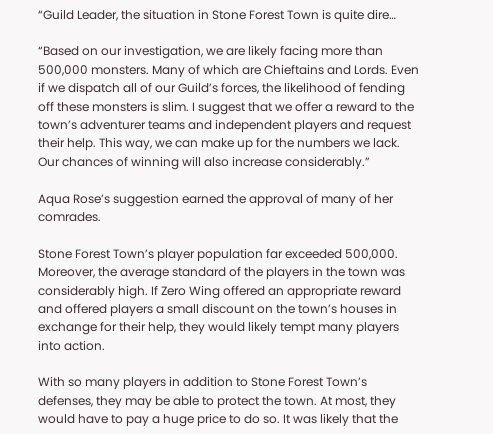“Guild Leader, the situation in Stone Forest Town is quite dire…

“Based on our investigation, we are likely facing more than 500,000 monsters. Many of which are Chieftains and Lords. Even if we dispatch all of our Guild’s forces, the likelihood of fending off these monsters is slim. I suggest that we offer a reward to the town’s adventurer teams and independent players and request their help. This way, we can make up for the numbers we lack. Our chances of winning will also increase considerably.”

Aqua Rose’s suggestion earned the approval of many of her comrades.

Stone Forest Town’s player population far exceeded 500,000. Moreover, the average standard of the players in the town was considerably high. If Zero Wing offered an appropriate reward and offered players a small discount on the town’s houses in exchange for their help, they would likely tempt many players into action.

With so many players in addition to Stone Forest Town’s defenses, they may be able to protect the town. At most, they would have to pay a huge price to do so. It was likely that the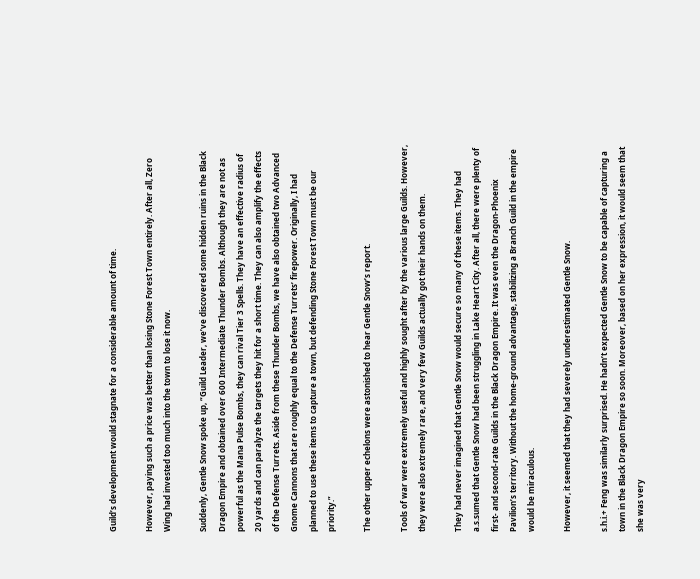Guild’s development would stagnate for a considerable amount of time.

However, paying such a price was better than losing Stone Forest Town entirely. After all, Zero Wing had invested too much into the town to lose it now.

Suddenly, Gentle Snow spoke up, “Guild Leader, we’ve discovered some hidden ruins in the Black Dragon Empire and obtained over 600 Intermediate Thunder Bombs. Although they are not as powerful as the Mana Pulse Bombs, they can rival Tier 3 Spells. They have an effective radius of 20 yards and can paralyze the targets they hit for a short time. They can also amplify the effects of the Defense Turrets. Aside from these Thunder Bombs, we have also obtained two Advanced Gnome Cannons that are roughly equal to the Defense Turrets’ firepower. Originally, I had planned to use these items to capture a town, but defending Stone Forest Town must be our priority.”

The other upper echelons were astonished to hear Gentle Snow’s report.

Tools of war were extremely useful and highly sought after by the various large Guilds. However, they were also extremely rare, and very few Guilds actually got their hands on them.

They had never imagined that Gentle Snow would secure so many of these items. They had a.s.sumed that Gentle Snow had been struggling in Lake Heart City. After all, there were plenty of first- and second-rate Guilds in the Black Dragon Empire. It was even the Dragon-Phoenix Pavilion’s territory. Without the home-ground advantage, stabilizing a Branch Guild in the empire would be miraculous.

However, it seemed that they had severely underestimated Gentle Snow.

s.h.i.+ Feng was similarly surprised. He hadn’t expected Gentle Snow to be capable of capturing a town in the Black Dragon Empire so soon. Moreover, based on her expression, it would seem that she was very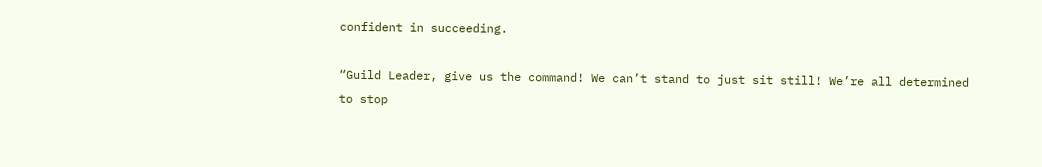confident in succeeding.

“Guild Leader, give us the command! We can’t stand to just sit still! We’re all determined to stop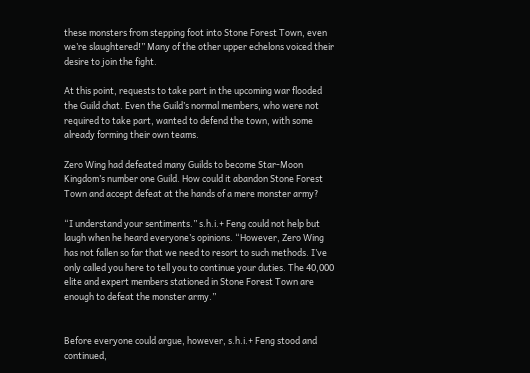these monsters from stepping foot into Stone Forest Town, even we’re slaughtered!” Many of the other upper echelons voiced their desire to join the fight.

At this point, requests to take part in the upcoming war flooded the Guild chat. Even the Guild’s normal members, who were not required to take part, wanted to defend the town, with some already forming their own teams.

Zero Wing had defeated many Guilds to become Star-Moon Kingdom’s number one Guild. How could it abandon Stone Forest Town and accept defeat at the hands of a mere monster army?

“I understand your sentiments.” s.h.i.+ Feng could not help but laugh when he heard everyone’s opinions. “However, Zero Wing has not fallen so far that we need to resort to such methods. I’ve only called you here to tell you to continue your duties. The 40,000 elite and expert members stationed in Stone Forest Town are enough to defeat the monster army.”


Before everyone could argue, however, s.h.i.+ Feng stood and continued,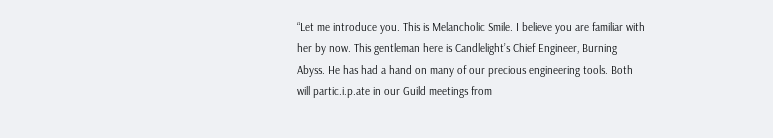“Let me introduce you. This is Melancholic Smile. I believe you are familiar with her by now. This gentleman here is Candlelight’s Chief Engineer, Burning Abyss. He has had a hand on many of our precious engineering tools. Both will partic.i.p.ate in our Guild meetings from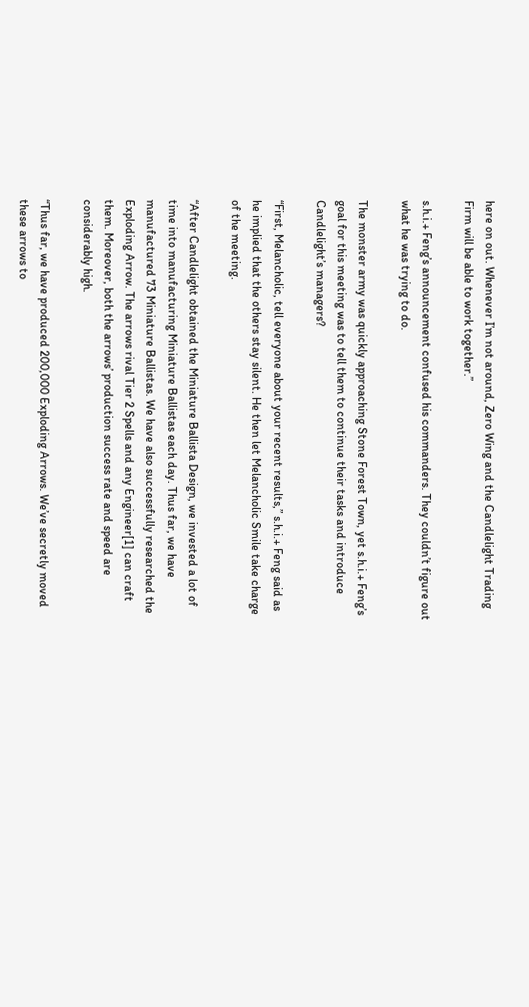here on out. Whenever I’m not around, Zero Wing and the Candlelight Trading Firm will be able to work together.”

s.h.i.+ Feng’s announcement confused his commanders. They couldn’t figure out what he was trying to do.

The monster army was quickly approaching Stone Forest Town, yet s.h.i.+ Feng’s goal for this meeting was to tell them to continue their tasks and introduce Candlelight’s managers?

“First, Melancholic, tell everyone about your recent results,” s.h.i.+ Feng said as he implied that the others stay silent. He then let Melancholic Smile take charge of the meeting.

“After Candlelight obtained the Miniature Ballista Design, we invested a lot of time into manufacturing Miniature Ballistas each day. Thus far, we have manufactured 73 Miniature Ballistas. We have also successfully researched the Exploding Arrow. The arrows rival Tier 2 Spells and any Engineer[1] can craft them. Moreover, both the arrows’ production success rate and speed are considerably high.

“Thus far, we have produced 200,000 Exploding Arrows. We’ve secretly moved these arrows to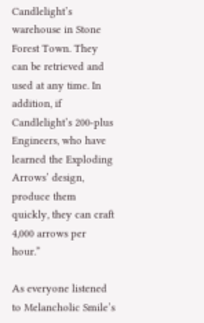Candlelight’s warehouse in Stone Forest Town. They can be retrieved and used at any time. In addition, if Candlelight’s 200-plus Engineers, who have learned the Exploding Arrows’ design, produce them quickly, they can craft 4,000 arrows per hour.”

As everyone listened to Melancholic Smile’s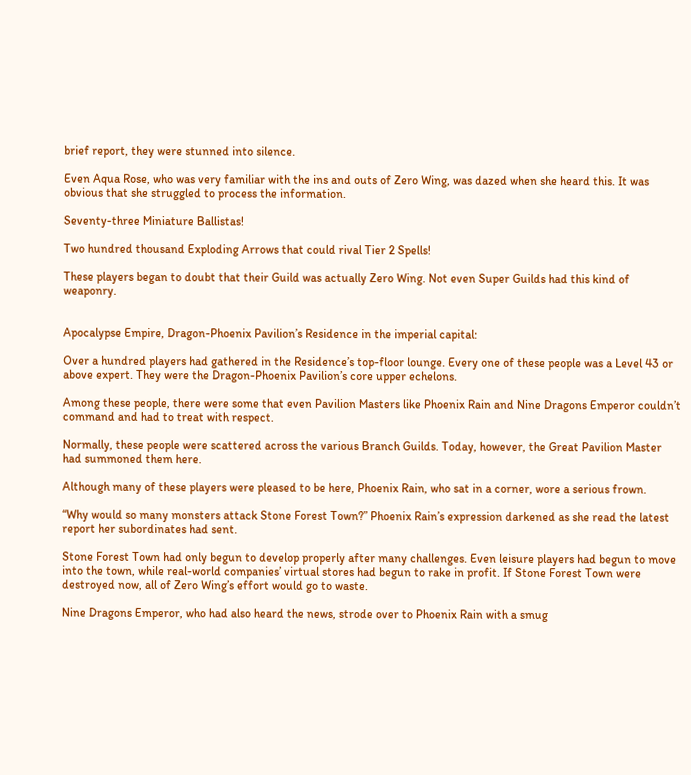brief report, they were stunned into silence.

Even Aqua Rose, who was very familiar with the ins and outs of Zero Wing, was dazed when she heard this. It was obvious that she struggled to process the information.

Seventy-three Miniature Ballistas!

Two hundred thousand Exploding Arrows that could rival Tier 2 Spells!

These players began to doubt that their Guild was actually Zero Wing. Not even Super Guilds had this kind of weaponry.


Apocalypse Empire, Dragon-Phoenix Pavilion’s Residence in the imperial capital:

Over a hundred players had gathered in the Residence’s top-floor lounge. Every one of these people was a Level 43 or above expert. They were the Dragon-Phoenix Pavilion’s core upper echelons.

Among these people, there were some that even Pavilion Masters like Phoenix Rain and Nine Dragons Emperor couldn’t command and had to treat with respect.

Normally, these people were scattered across the various Branch Guilds. Today, however, the Great Pavilion Master had summoned them here.

Although many of these players were pleased to be here, Phoenix Rain, who sat in a corner, wore a serious frown.

“Why would so many monsters attack Stone Forest Town?” Phoenix Rain’s expression darkened as she read the latest report her subordinates had sent.

Stone Forest Town had only begun to develop properly after many challenges. Even leisure players had begun to move into the town, while real-world companies’ virtual stores had begun to rake in profit. If Stone Forest Town were destroyed now, all of Zero Wing’s effort would go to waste.

Nine Dragons Emperor, who had also heard the news, strode over to Phoenix Rain with a smug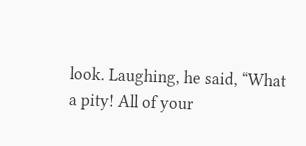look. Laughing, he said, “What a pity! All of your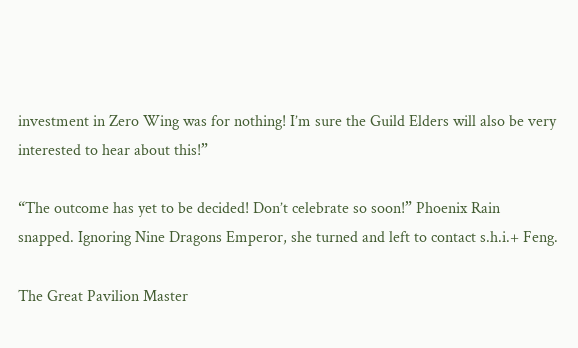investment in Zero Wing was for nothing! I’m sure the Guild Elders will also be very interested to hear about this!”

“The outcome has yet to be decided! Don’t celebrate so soon!” Phoenix Rain snapped. Ignoring Nine Dragons Emperor, she turned and left to contact s.h.i.+ Feng.

The Great Pavilion Master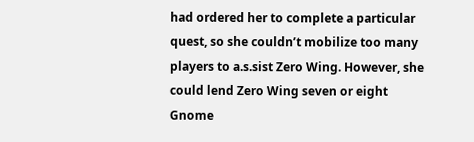had ordered her to complete a particular quest, so she couldn’t mobilize too many players to a.s.sist Zero Wing. However, she could lend Zero Wing seven or eight Gnome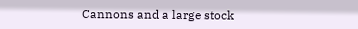Cannons and a large stock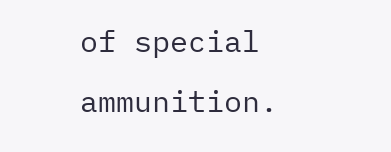of special ammunition.